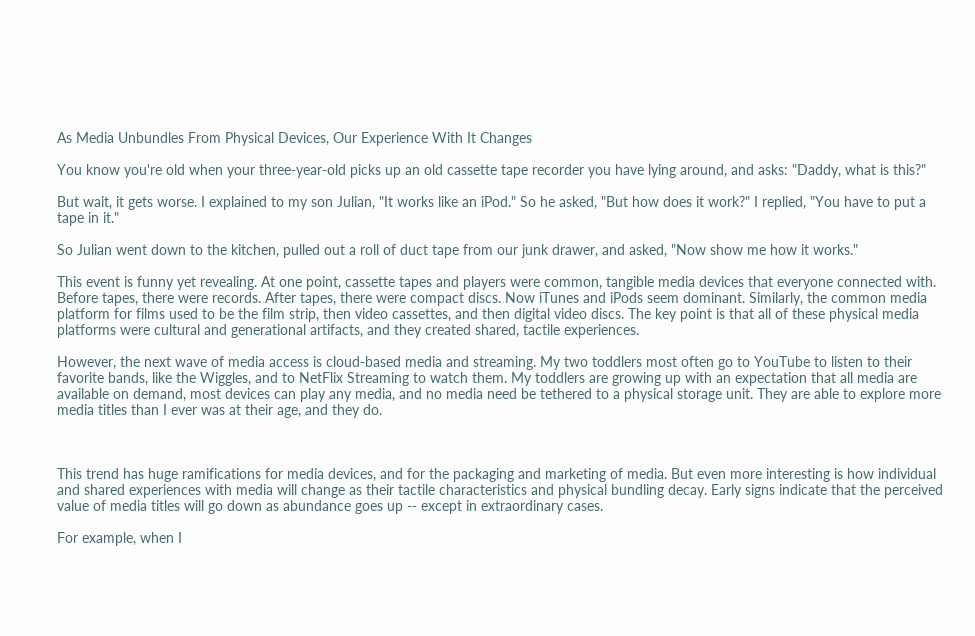As Media Unbundles From Physical Devices, Our Experience With It Changes

You know you're old when your three-year-old picks up an old cassette tape recorder you have lying around, and asks: "Daddy, what is this?"

But wait, it gets worse. I explained to my son Julian, "It works like an iPod." So he asked, "But how does it work?" I replied, "You have to put a tape in it."

So Julian went down to the kitchen, pulled out a roll of duct tape from our junk drawer, and asked, "Now show me how it works."

This event is funny yet revealing. At one point, cassette tapes and players were common, tangible media devices that everyone connected with. Before tapes, there were records. After tapes, there were compact discs. Now iTunes and iPods seem dominant. Similarly, the common media platform for films used to be the film strip, then video cassettes, and then digital video discs. The key point is that all of these physical media platforms were cultural and generational artifacts, and they created shared, tactile experiences.

However, the next wave of media access is cloud-based media and streaming. My two toddlers most often go to YouTube to listen to their favorite bands, like the Wiggles, and to NetFlix Streaming to watch them. My toddlers are growing up with an expectation that all media are available on demand, most devices can play any media, and no media need be tethered to a physical storage unit. They are able to explore more media titles than I ever was at their age, and they do.



This trend has huge ramifications for media devices, and for the packaging and marketing of media. But even more interesting is how individual and shared experiences with media will change as their tactile characteristics and physical bundling decay. Early signs indicate that the perceived value of media titles will go down as abundance goes up -- except in extraordinary cases.

For example, when I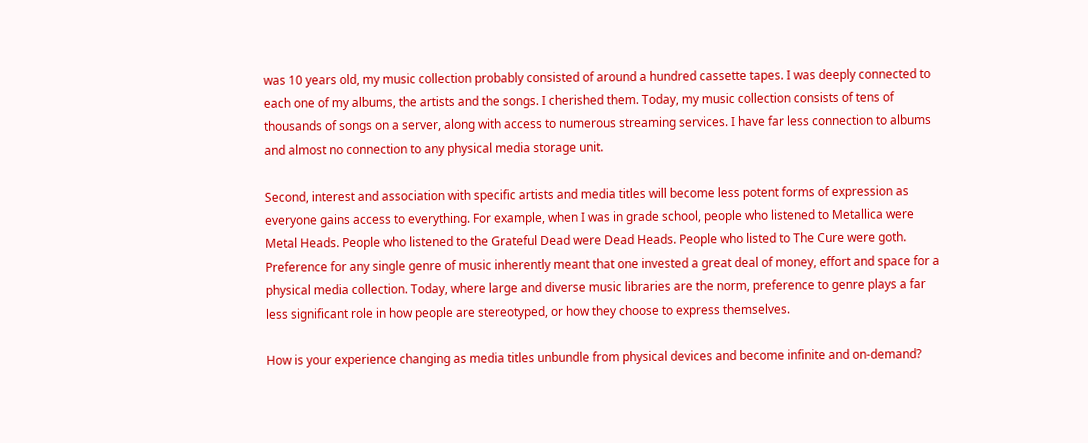was 10 years old, my music collection probably consisted of around a hundred cassette tapes. I was deeply connected to each one of my albums, the artists and the songs. I cherished them. Today, my music collection consists of tens of thousands of songs on a server, along with access to numerous streaming services. I have far less connection to albums and almost no connection to any physical media storage unit.

Second, interest and association with specific artists and media titles will become less potent forms of expression as everyone gains access to everything. For example, when I was in grade school, people who listened to Metallica were Metal Heads. People who listened to the Grateful Dead were Dead Heads. People who listed to The Cure were goth. Preference for any single genre of music inherently meant that one invested a great deal of money, effort and space for a physical media collection. Today, where large and diverse music libraries are the norm, preference to genre plays a far less significant role in how people are stereotyped, or how they choose to express themselves.

How is your experience changing as media titles unbundle from physical devices and become infinite and on-demand?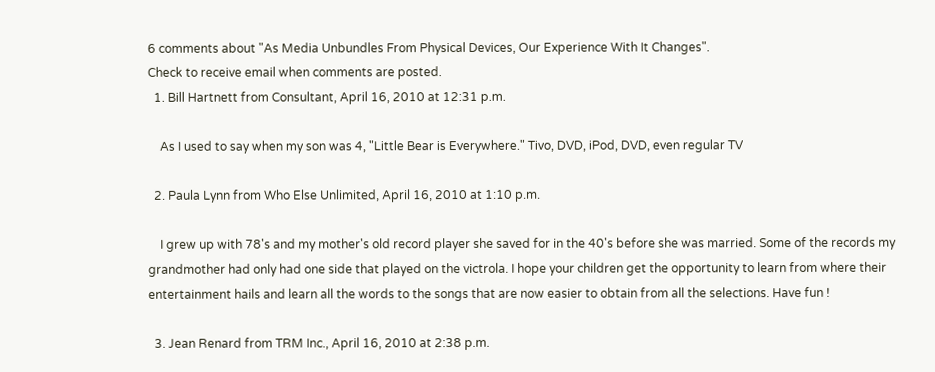6 comments about "As Media Unbundles From Physical Devices, Our Experience With It Changes".
Check to receive email when comments are posted.
  1. Bill Hartnett from Consultant, April 16, 2010 at 12:31 p.m.

    As I used to say when my son was 4, "Little Bear is Everywhere." Tivo, DVD, iPod, DVD, even regular TV

  2. Paula Lynn from Who Else Unlimited, April 16, 2010 at 1:10 p.m.

    I grew up with 78's and my mother's old record player she saved for in the 40's before she was married. Some of the records my grandmother had only had one side that played on the victrola. I hope your children get the opportunity to learn from where their entertainment hails and learn all the words to the songs that are now easier to obtain from all the selections. Have fun !

  3. Jean Renard from TRM Inc., April 16, 2010 at 2:38 p.m.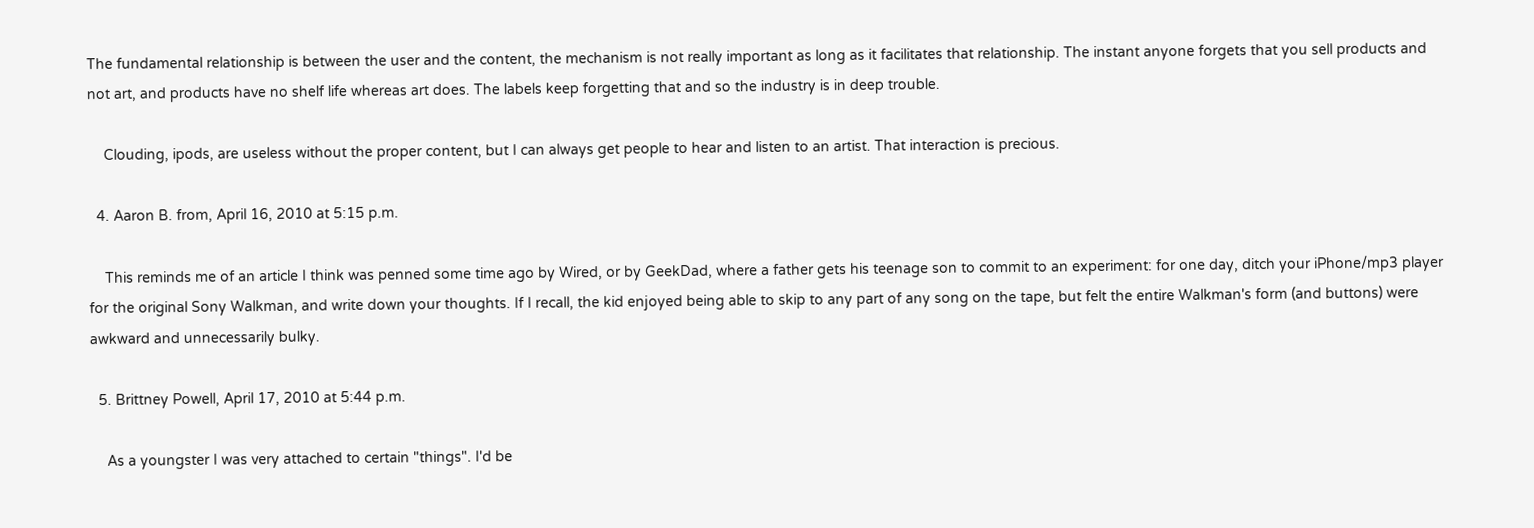The fundamental relationship is between the user and the content, the mechanism is not really important as long as it facilitates that relationship. The instant anyone forgets that you sell products and not art, and products have no shelf life whereas art does. The labels keep forgetting that and so the industry is in deep trouble.

    Clouding, ipods, are useless without the proper content, but I can always get people to hear and listen to an artist. That interaction is precious.

  4. Aaron B. from, April 16, 2010 at 5:15 p.m.

    This reminds me of an article I think was penned some time ago by Wired, or by GeekDad, where a father gets his teenage son to commit to an experiment: for one day, ditch your iPhone/mp3 player for the original Sony Walkman, and write down your thoughts. If I recall, the kid enjoyed being able to skip to any part of any song on the tape, but felt the entire Walkman's form (and buttons) were awkward and unnecessarily bulky.

  5. Brittney Powell, April 17, 2010 at 5:44 p.m.

    As a youngster I was very attached to certain "things". I'd be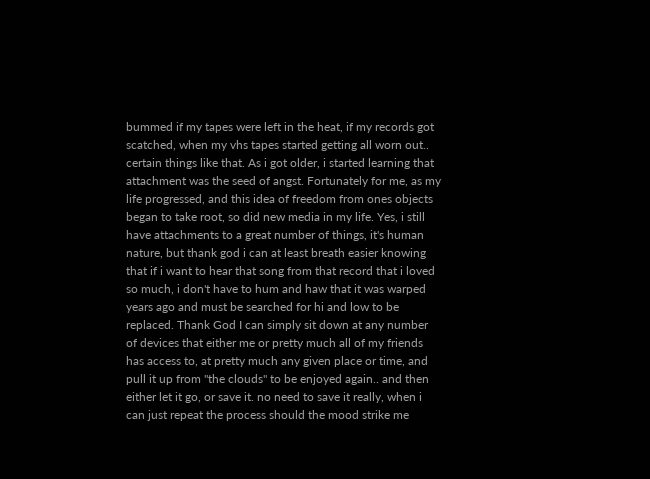bummed if my tapes were left in the heat, if my records got scatched, when my vhs tapes started getting all worn out.. certain things like that. As i got older, i started learning that attachment was the seed of angst. Fortunately for me, as my life progressed, and this idea of freedom from ones objects began to take root, so did new media in my life. Yes, i still have attachments to a great number of things, it's human nature, but thank god i can at least breath easier knowing that if i want to hear that song from that record that i loved so much, i don't have to hum and haw that it was warped years ago and must be searched for hi and low to be replaced. Thank God I can simply sit down at any number of devices that either me or pretty much all of my friends has access to, at pretty much any given place or time, and pull it up from "the clouds" to be enjoyed again.. and then either let it go, or save it. no need to save it really, when i can just repeat the process should the mood strike me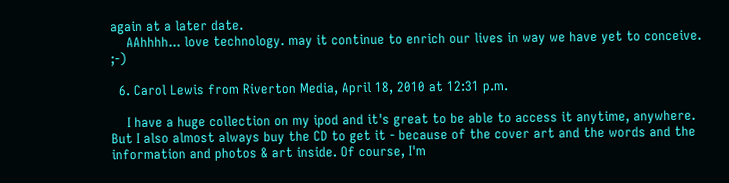again at a later date.
    AAhhhh... love technology. may it continue to enrich our lives in way we have yet to conceive. ;-)

  6. Carol Lewis from Riverton Media, April 18, 2010 at 12:31 p.m.

    I have a huge collection on my ipod and it's great to be able to access it anytime, anywhere. But I also almost always buy the CD to get it - because of the cover art and the words and the information and photos & art inside. Of course, I'm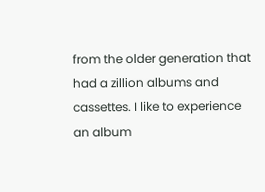from the older generation that had a zillion albums and cassettes. I like to experience an album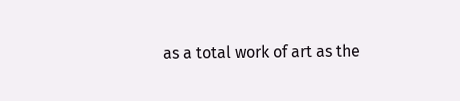as a total work of art as the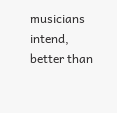musicians intend, better than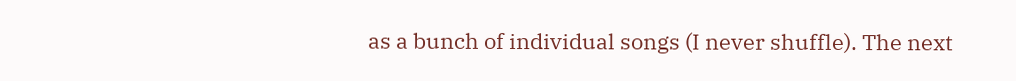as a bunch of individual songs (I never shuffle). The next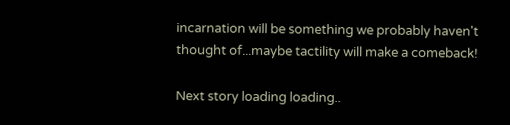incarnation will be something we probably haven't thought of...maybe tactility will make a comeback!

Next story loading loading..